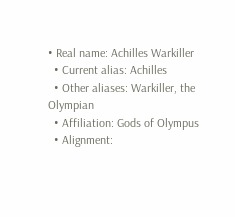• Real name: Achilles Warkiller
  • Current alias: Achilles
  • Other aliases: Warkiller, the Olympian
  • Affiliation: Gods of Olympus
  • Alignment: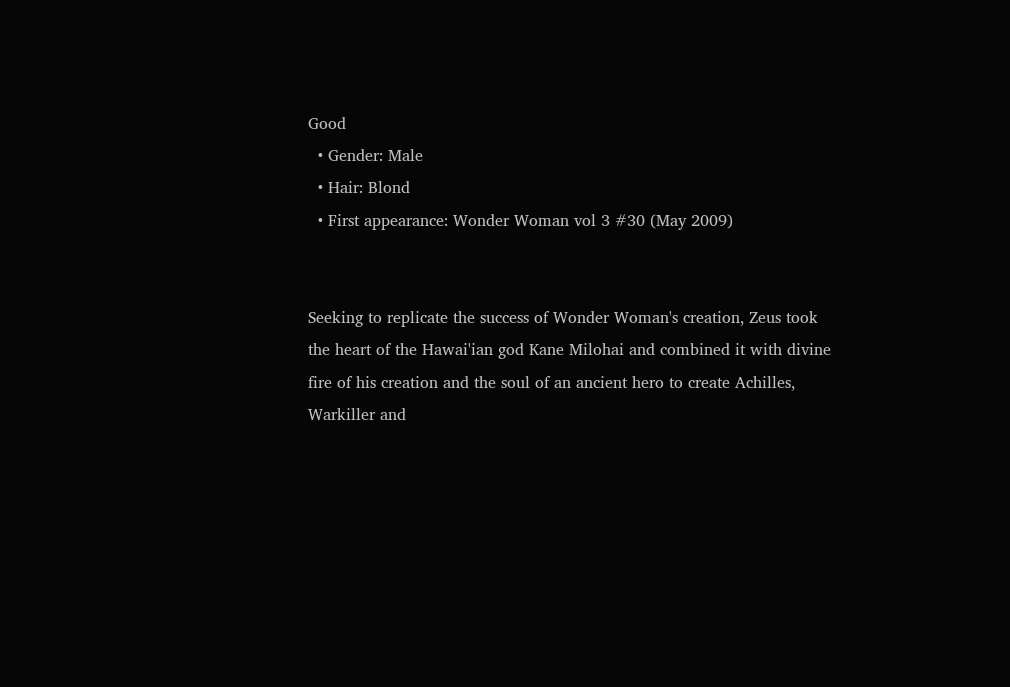Good
  • Gender: Male
  • Hair: Blond
  • First appearance: Wonder Woman vol 3 #30 (May 2009)


Seeking to replicate the success of Wonder Woman's creation, Zeus took the heart of the Hawai'ian god Kane Milohai and combined it with divine fire of his creation and the soul of an ancient hero to create Achilles, Warkiller and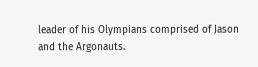leader of his Olympians comprised of Jason and the Argonauts.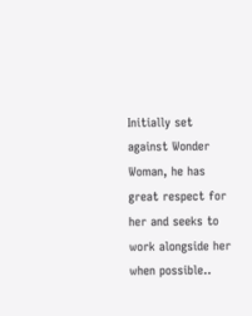Initially set against Wonder Woman, he has great respect for her and seeks to work alongside her when possible..